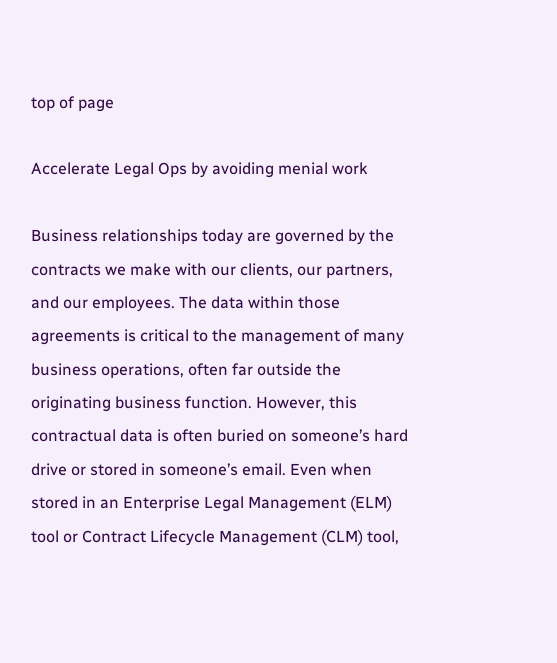top of page

Accelerate Legal Ops by avoiding menial work

Business relationships today are governed by the contracts we make with our clients, our partners, and our employees. The data within those agreements is critical to the management of many business operations, often far outside the originating business function. However, this contractual data is often buried on someone’s hard drive or stored in someone’s email. Even when stored in an Enterprise Legal Management (ELM) tool or Contract Lifecycle Management (CLM) tool,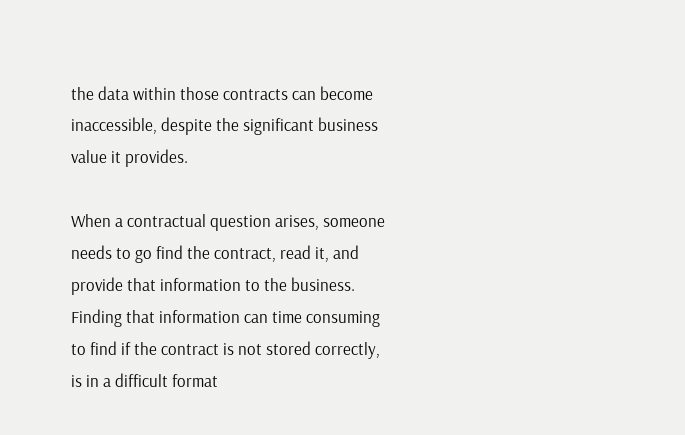the data within those contracts can become inaccessible, despite the significant business value it provides.

When a contractual question arises, someone needs to go find the contract, read it, and provide that information to the business. Finding that information can time consuming to find if the contract is not stored correctly, is in a difficult format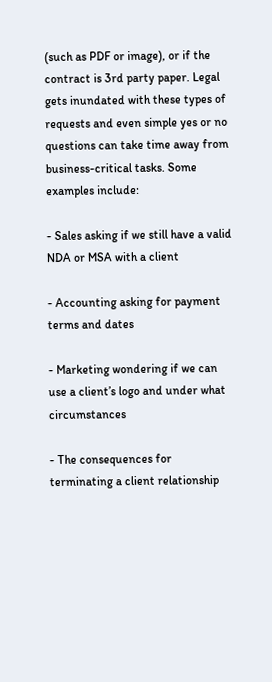(such as PDF or image), or if the contract is 3rd party paper. Legal gets inundated with these types of requests and even simple yes or no questions can take time away from business-critical tasks. Some examples include:

- Sales asking if we still have a valid NDA or MSA with a client

- Accounting asking for payment terms and dates

- Marketing wondering if we can use a client’s logo and under what circumstances

- The consequences for terminating a client relationship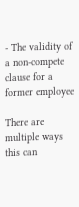- The validity of a non-compete clause for a former employee

There are multiple ways this can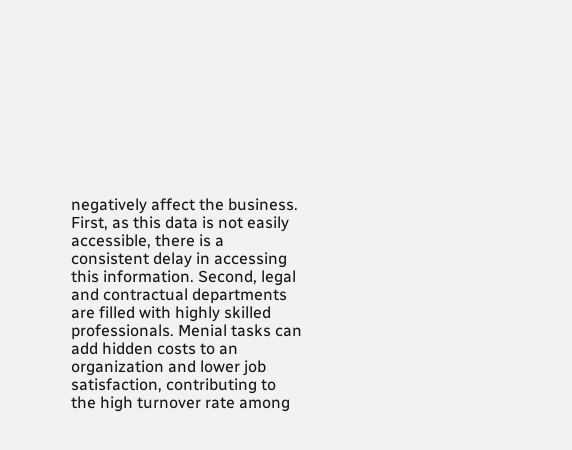negatively affect the business. First, as this data is not easily accessible, there is a consistent delay in accessing this information. Second, legal and contractual departments are filled with highly skilled professionals. Menial tasks can add hidden costs to an organization and lower job satisfaction, contributing to the high turnover rate among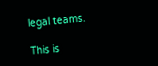legal teams.

This is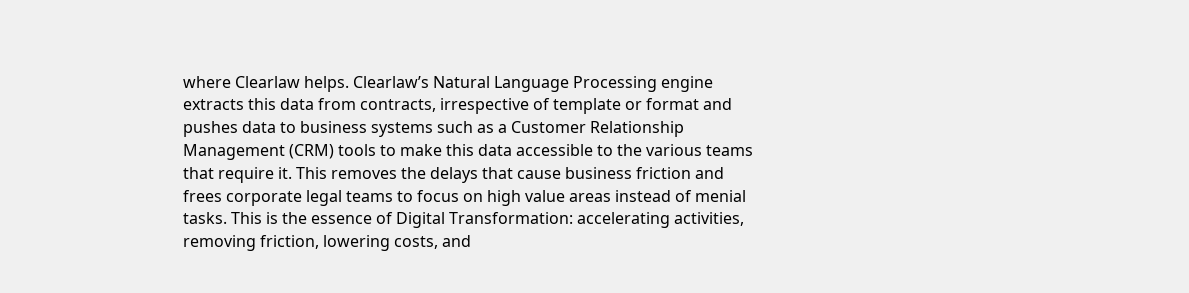where Clearlaw helps. Clearlaw’s Natural Language Processing engine extracts this data from contracts, irrespective of template or format and pushes data to business systems such as a Customer Relationship Management (CRM) tools to make this data accessible to the various teams that require it. This removes the delays that cause business friction and frees corporate legal teams to focus on high value areas instead of menial tasks. This is the essence of Digital Transformation: accelerating activities, removing friction, lowering costs, and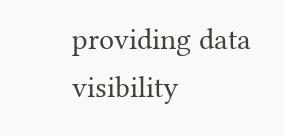providing data visibility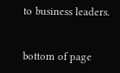to business leaders.


bottom of page